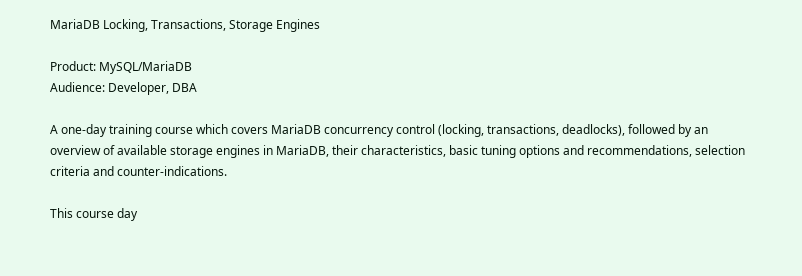MariaDB Locking, Transactions, Storage Engines

Product: MySQL/MariaDB
Audience: Developer, DBA

A one-day training course which covers MariaDB concurrency control (locking, transactions, deadlocks), followed by an overview of available storage engines in MariaDB, their characteristics, basic tuning options and recommendations, selection criteria and counter-indications.

This course day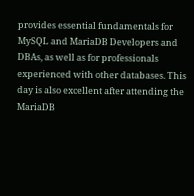provides essential fundamentals for MySQL and MariaDB Developers and DBAs, as well as for professionals experienced with other databases. This day is also excellent after attending the MariaDB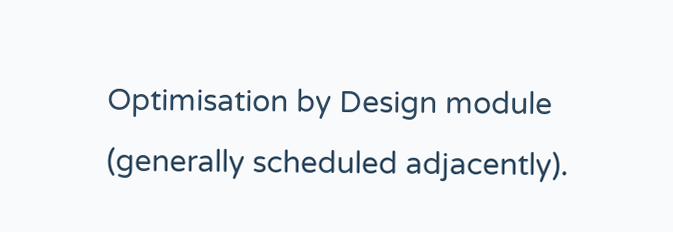Optimisation by Design module (generally scheduled adjacently).